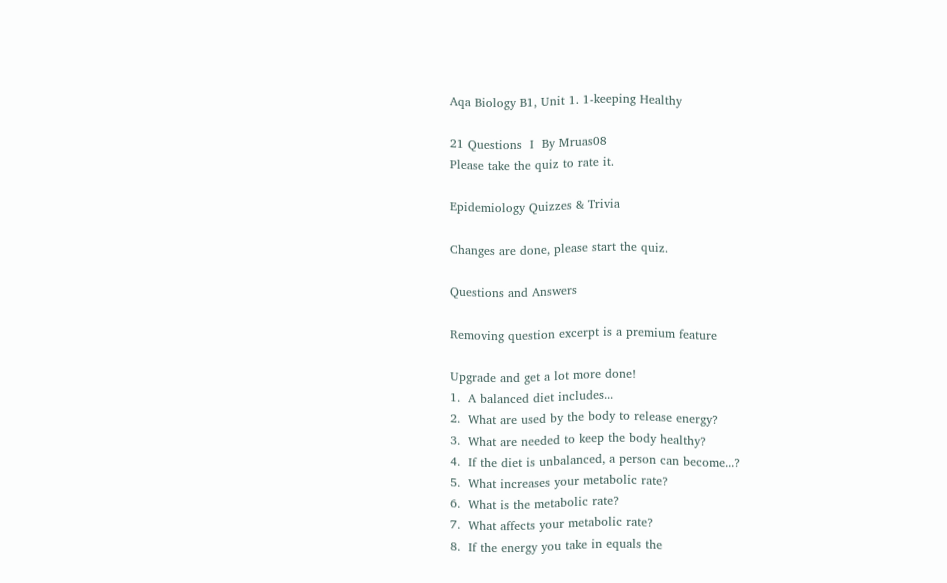Aqa Biology B1, Unit 1. 1-keeping Healthy

21 Questions  I  By Mruas08
Please take the quiz to rate it.

Epidemiology Quizzes & Trivia

Changes are done, please start the quiz.

Questions and Answers

Removing question excerpt is a premium feature

Upgrade and get a lot more done!
1.  A balanced diet includes...
2.  What are used by the body to release energy?
3.  What are needed to keep the body healthy?
4.  If the diet is unbalanced, a person can become...?
5.  What increases your metabolic rate?
6.  What is the metabolic rate?
7.  What affects your metabolic rate?
8.  If the energy you take in equals the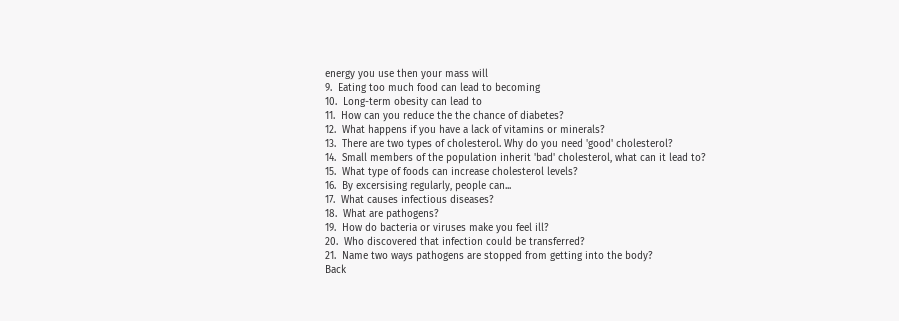energy you use then your mass will
9.  Eating too much food can lead to becoming
10.  Long-term obesity can lead to
11.  How can you reduce the the chance of diabetes?
12.  What happens if you have a lack of vitamins or minerals?
13.  There are two types of cholesterol. Why do you need 'good' cholesterol?
14.  Small members of the population inherit 'bad' cholesterol, what can it lead to?
15.  What type of foods can increase cholesterol levels?
16.  By excersising regularly, people can...
17.  What causes infectious diseases?
18.  What are pathogens?
19.  How do bacteria or viruses make you feel ill?
20.  Who discovered that infection could be transferred?
21.  Name two ways pathogens are stopped from getting into the body?
Back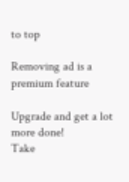to top

Removing ad is a premium feature

Upgrade and get a lot more done!
Take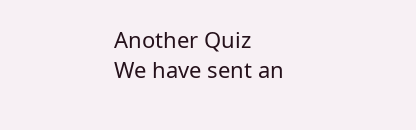Another Quiz
We have sent an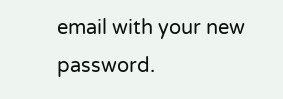email with your new password.